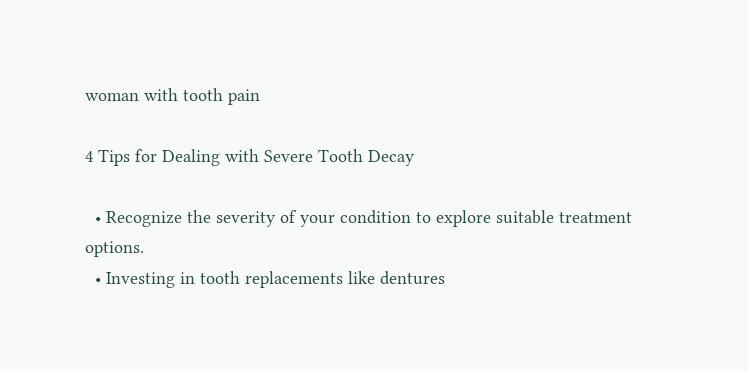woman with tooth pain

4 Tips for Dealing with Severe Tooth Decay

  • Recognize the severity of your condition to explore suitable treatment options.
  • Investing in tooth replacements like dentures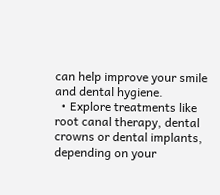can help improve your smile and dental hygiene.
  • Explore treatments like root canal therapy, dental crowns or dental implants, depending on your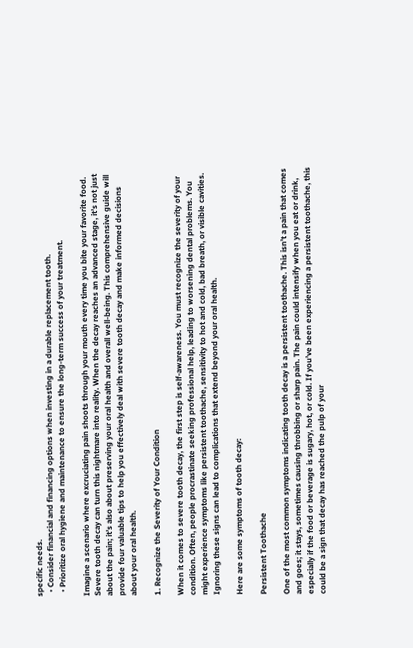specific needs.
  • Consider financial and financing options when investing in a durable replacement tooth.
  • Prioritize oral hygiene and maintenance to ensure the long-term success of your treatment.

Imagine a scenario where excruciating pain shoots through your mouth every time you bite your favorite food. Severe tooth decay can turn this nightmare into reality. When the decay reaches an advanced stage, it’s not just about the pain; it’s also about preserving your oral health and overall well-being. This comprehensive guide will provide four valuable tips to help you effectively deal with severe tooth decay and make informed decisions about your oral health.

1. Recognize the Severity of Your Condition

When it comes to severe tooth decay, the first step is self-awareness. You must recognize the severity of your condition. Often, people procrastinate seeking professional help, leading to worsening dental problems. You might experience symptoms like persistent toothache, sensitivity to hot and cold, bad breath, or visible cavities. Ignoring these signs can lead to complications that extend beyond your oral health.

Here are some symptoms of tooth decay:

Persistent Toothache

One of the most common symptoms indicating tooth decay is a persistent toothache. This isn’t a pain that comes and goes; it stays, sometimes causing throbbing or sharp pain. The pain could intensify when you eat or drink, especially if the food or beverage is sugary, hot, or cold. If you’ve been experiencing a persistent toothache, this could be a sign that decay has reached the pulp of your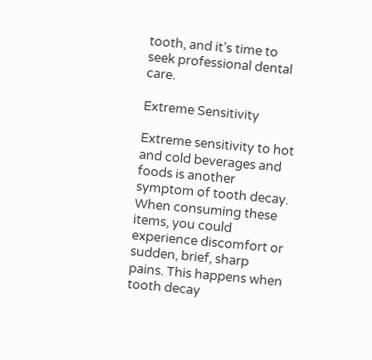tooth, and it’s time to seek professional dental care.

Extreme Sensitivity

Extreme sensitivity to hot and cold beverages and foods is another symptom of tooth decay. When consuming these items, you could experience discomfort or sudden, brief, sharp pains. This happens when tooth decay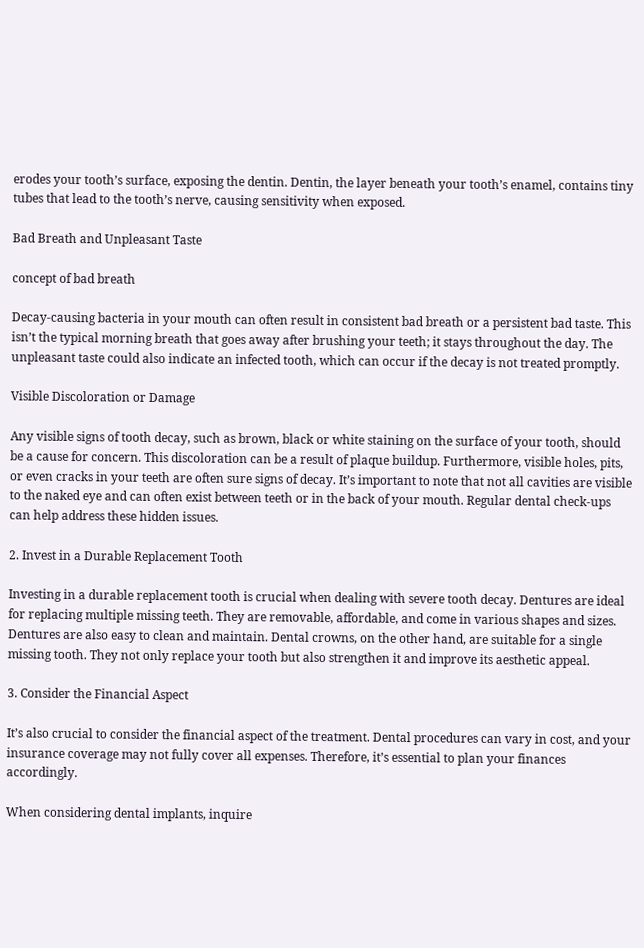erodes your tooth’s surface, exposing the dentin. Dentin, the layer beneath your tooth’s enamel, contains tiny tubes that lead to the tooth’s nerve, causing sensitivity when exposed.

Bad Breath and Unpleasant Taste

concept of bad breath

Decay-causing bacteria in your mouth can often result in consistent bad breath or a persistent bad taste. This isn’t the typical morning breath that goes away after brushing your teeth; it stays throughout the day. The unpleasant taste could also indicate an infected tooth, which can occur if the decay is not treated promptly.

Visible Discoloration or Damage

Any visible signs of tooth decay, such as brown, black or white staining on the surface of your tooth, should be a cause for concern. This discoloration can be a result of plaque buildup. Furthermore, visible holes, pits, or even cracks in your teeth are often sure signs of decay. It’s important to note that not all cavities are visible to the naked eye and can often exist between teeth or in the back of your mouth. Regular dental check-ups can help address these hidden issues.

2. Invest in a Durable Replacement Tooth

Investing in a durable replacement tooth is crucial when dealing with severe tooth decay. Dentures are ideal for replacing multiple missing teeth. They are removable, affordable, and come in various shapes and sizes. Dentures are also easy to clean and maintain. Dental crowns, on the other hand, are suitable for a single missing tooth. They not only replace your tooth but also strengthen it and improve its aesthetic appeal.

3. Consider the Financial Aspect

It’s also crucial to consider the financial aspect of the treatment. Dental procedures can vary in cost, and your insurance coverage may not fully cover all expenses. Therefore, it’s essential to plan your finances accordingly.

When considering dental implants, inquire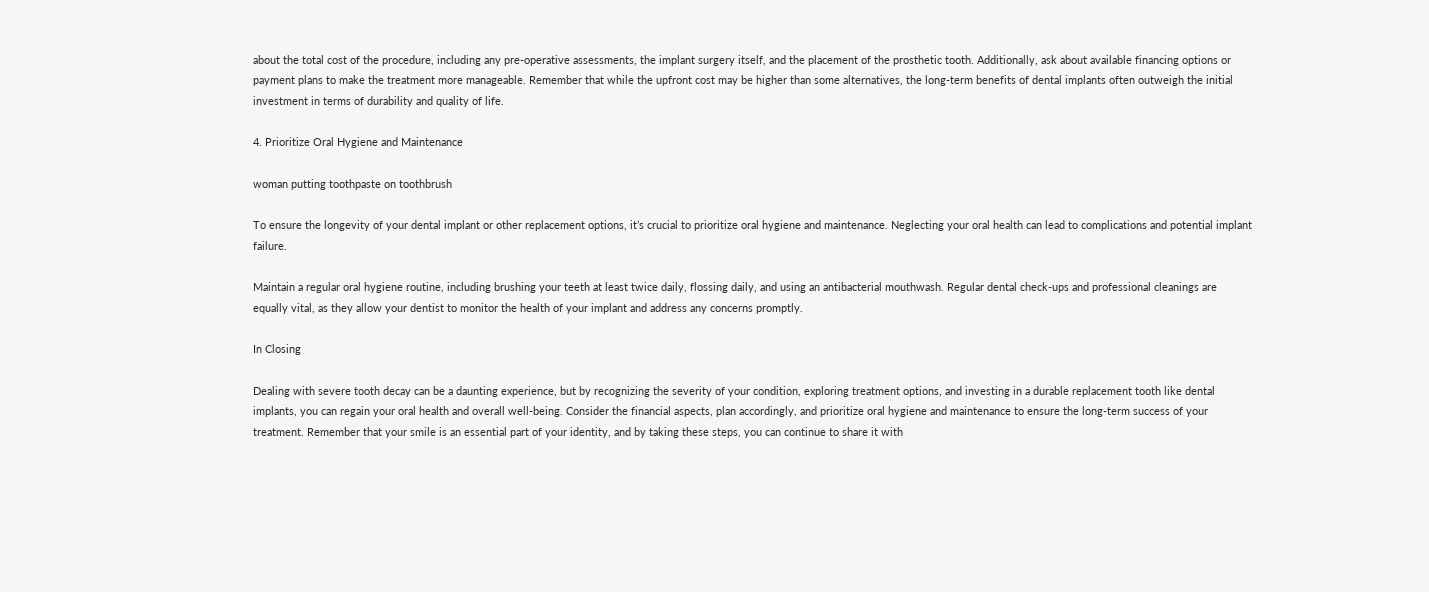about the total cost of the procedure, including any pre-operative assessments, the implant surgery itself, and the placement of the prosthetic tooth. Additionally, ask about available financing options or payment plans to make the treatment more manageable. Remember that while the upfront cost may be higher than some alternatives, the long-term benefits of dental implants often outweigh the initial investment in terms of durability and quality of life.

4. Prioritize Oral Hygiene and Maintenance

woman putting toothpaste on toothbrush

To ensure the longevity of your dental implant or other replacement options, it’s crucial to prioritize oral hygiene and maintenance. Neglecting your oral health can lead to complications and potential implant failure.

Maintain a regular oral hygiene routine, including brushing your teeth at least twice daily, flossing daily, and using an antibacterial mouthwash. Regular dental check-ups and professional cleanings are equally vital, as they allow your dentist to monitor the health of your implant and address any concerns promptly.

In Closing

Dealing with severe tooth decay can be a daunting experience, but by recognizing the severity of your condition, exploring treatment options, and investing in a durable replacement tooth like dental implants, you can regain your oral health and overall well-being. Consider the financial aspects, plan accordingly, and prioritize oral hygiene and maintenance to ensure the long-term success of your treatment. Remember that your smile is an essential part of your identity, and by taking these steps, you can continue to share it with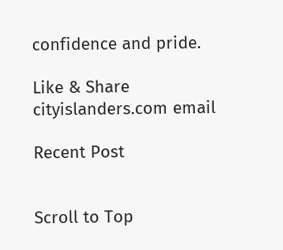confidence and pride.

Like & Share
cityislanders.com email

Recent Post


Scroll to Top